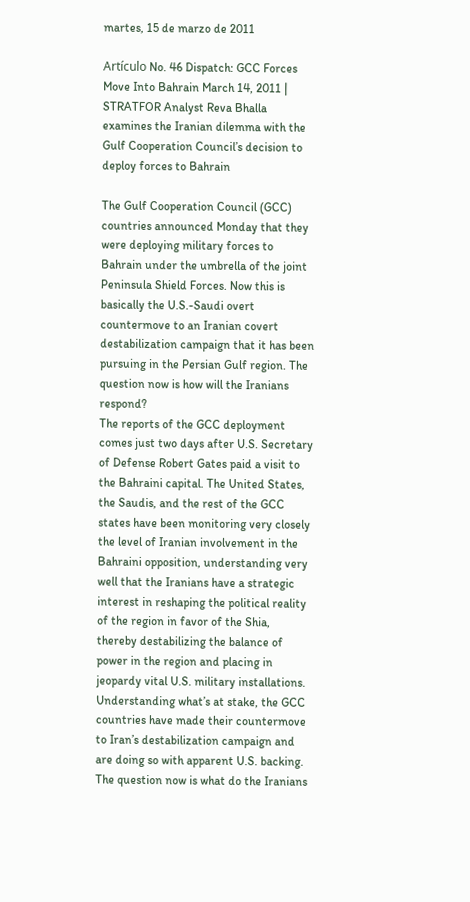martes, 15 de marzo de 2011

Artículo No. 46 Dispatch: GCC Forces Move Into Bahrain March 14, 2011 | STRATFOR Analyst Reva Bhalla examines the Iranian dilemma with the Gulf Cooperation Council’s decision to deploy forces to Bahrain

The Gulf Cooperation Council (GCC) countries announced Monday that they were deploying military forces to Bahrain under the umbrella of the joint Peninsula Shield Forces. Now this is basically the U.S.-Saudi overt countermove to an Iranian covert destabilization campaign that it has been pursuing in the Persian Gulf region. The question now is how will the Iranians respond?
The reports of the GCC deployment comes just two days after U.S. Secretary of Defense Robert Gates paid a visit to the Bahraini capital. The United States, the Saudis, and the rest of the GCC states have been monitoring very closely the level of Iranian involvement in the Bahraini opposition, understanding very well that the Iranians have a strategic interest in reshaping the political reality of the region in favor of the Shia, thereby destabilizing the balance of power in the region and placing in jeopardy vital U.S. military installations.
Understanding what’s at stake, the GCC countries have made their countermove to Iran’s destabilization campaign and are doing so with apparent U.S. backing. The question now is what do the Iranians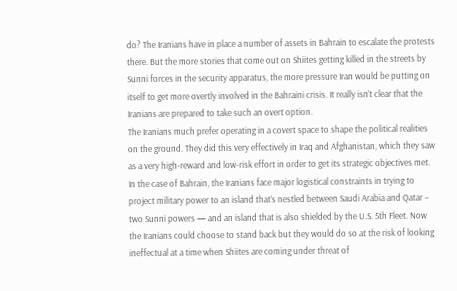do? The Iranians have in place a number of assets in Bahrain to escalate the protests there. But the more stories that come out on Shiites getting killed in the streets by Sunni forces in the security apparatus, the more pressure Iran would be putting on itself to get more overtly involved in the Bahraini crisis. It really isn’t clear that the Iranians are prepared to take such an overt option.
The Iranians much prefer operating in a covert space to shape the political realities on the ground. They did this very effectively in Iraq and Afghanistan, which they saw as a very high-reward and low-risk effort in order to get its strategic objectives met.
In the case of Bahrain, the Iranians face major logistical constraints in trying to project military power to an island that’s nestled between Saudi Arabia and Qatar – two Sunni powers — and an island that is also shielded by the U.S. 5th Fleet. Now the Iranians could choose to stand back but they would do so at the risk of looking ineffectual at a time when Shiites are coming under threat of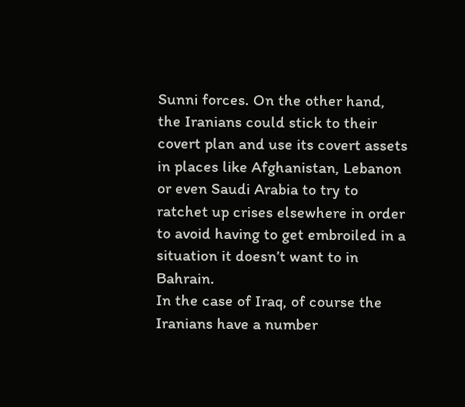Sunni forces. On the other hand, the Iranians could stick to their covert plan and use its covert assets in places like Afghanistan, Lebanon or even Saudi Arabia to try to ratchet up crises elsewhere in order to avoid having to get embroiled in a situation it doesn’t want to in Bahrain.
In the case of Iraq, of course the Iranians have a number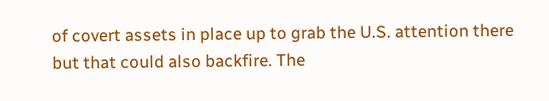of covert assets in place up to grab the U.S. attention there but that could also backfire. The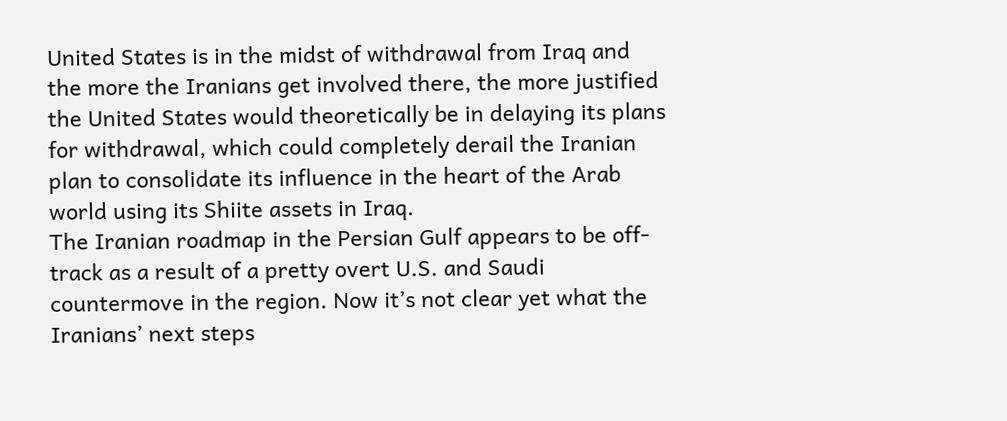United States is in the midst of withdrawal from Iraq and the more the Iranians get involved there, the more justified the United States would theoretically be in delaying its plans for withdrawal, which could completely derail the Iranian plan to consolidate its influence in the heart of the Arab world using its Shiite assets in Iraq.
The Iranian roadmap in the Persian Gulf appears to be off-track as a result of a pretty overt U.S. and Saudi countermove in the region. Now it’s not clear yet what the Iranians’ next steps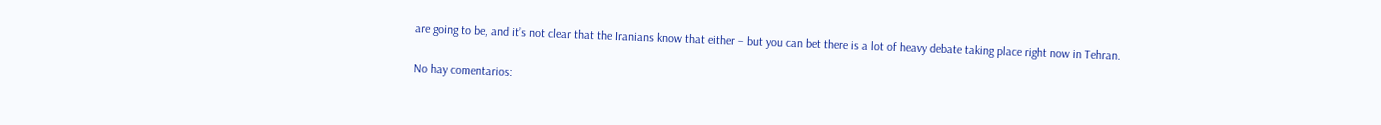are going to be, and it’s not clear that the Iranians know that either – but you can bet there is a lot of heavy debate taking place right now in Tehran.

No hay comentarios: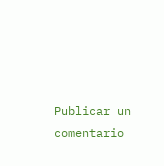Publicar un comentario